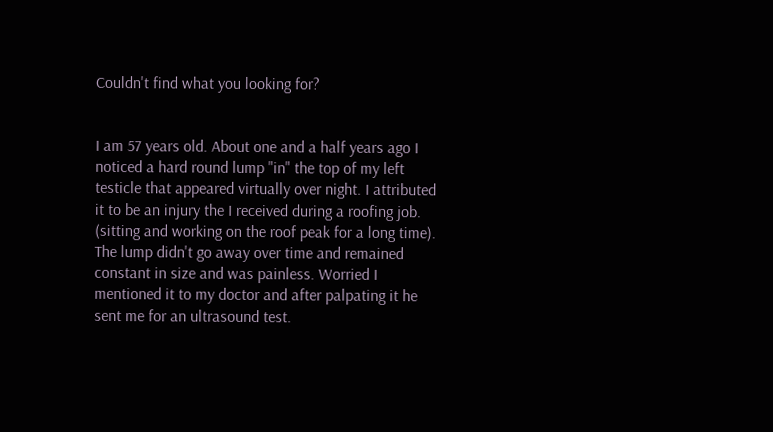Couldn't find what you looking for?


I am 57 years old. About one and a half years ago I noticed a hard round lump "in" the top of my left testicle that appeared virtually over night. I attributed it to be an injury the I received during a roofing job. (sitting and working on the roof peak for a long time). The lump didn't go away over time and remained constant in size and was painless. Worried I mentioned it to my doctor and after palpating it he sent me for an ultrasound test.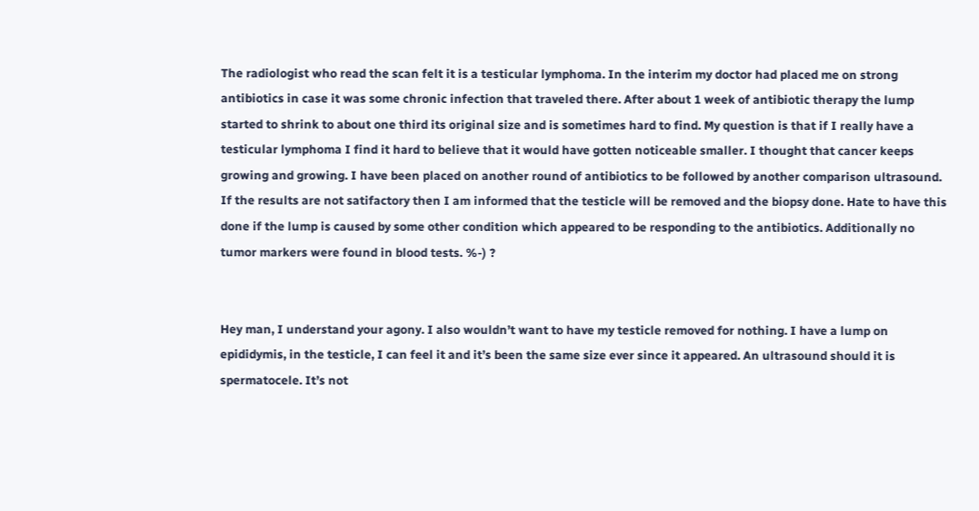The radiologist who read the scan felt it is a testicular lymphoma. In the interim my doctor had placed me on strong antibiotics in case it was some chronic infection that traveled there. After about 1 week of antibiotic therapy the lump started to shrink to about one third its original size and is sometimes hard to find. My question is that if I really have a testicular lymphoma I find it hard to believe that it would have gotten noticeable smaller. I thought that cancer keeps growing and growing. I have been placed on another round of antibiotics to be followed by another comparison ultrasound. If the results are not satifactory then I am informed that the testicle will be removed and the biopsy done. Hate to have this done if the lump is caused by some other condition which appeared to be responding to the antibiotics. Additionally no tumor markers were found in blood tests. %-) ?


Hey man, I understand your agony. I also wouldn’t want to have my testicle removed for nothing. I have a lump on epididymis, in the testicle, I can feel it and it’s been the same size ever since it appeared. An ultrasound should it is spermatocele. It’s not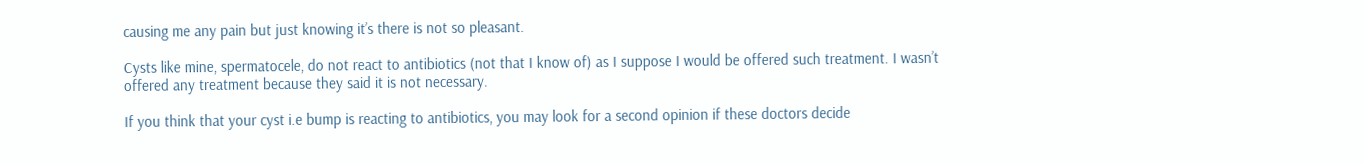causing me any pain but just knowing it’s there is not so pleasant.

Cysts like mine, spermatocele, do not react to antibiotics (not that I know of) as I suppose I would be offered such treatment. I wasn’t offered any treatment because they said it is not necessary.

If you think that your cyst i.e bump is reacting to antibiotics, you may look for a second opinion if these doctors decide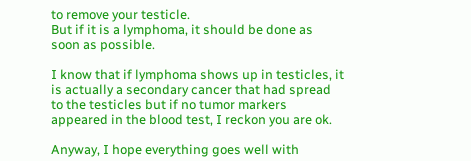to remove your testicle.
But if it is a lymphoma, it should be done as soon as possible.

I know that if lymphoma shows up in testicles, it is actually a secondary cancer that had spread to the testicles but if no tumor markers appeared in the blood test, I reckon you are ok.

Anyway, I hope everything goes well with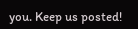you. Keep us posted!